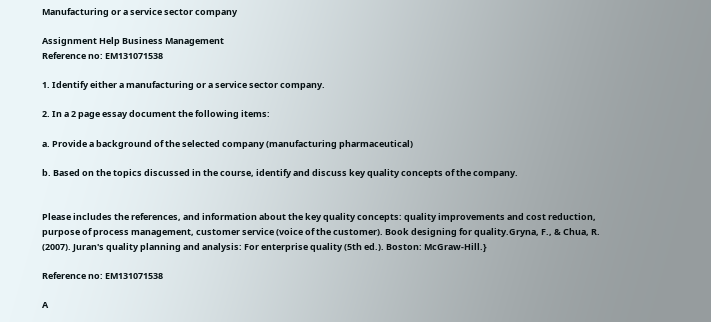Manufacturing or a service sector company

Assignment Help Business Management
Reference no: EM131071538

1. Identify either a manufacturing or a service sector company.

2. In a 2 page essay document the following items:

a. Provide a background of the selected company (manufacturing pharmaceutical)

b. Based on the topics discussed in the course, identify and discuss key quality concepts of the company.


Please includes the references, and information about the key quality concepts: quality improvements and cost reduction, purpose of process management, customer service (voice of the customer). Book designing for quality.Gryna, F., & Chua, R. (2007). Juran's quality planning and analysis: For enterprise quality (5th ed.). Boston: McGraw-Hill.}

Reference no: EM131071538

A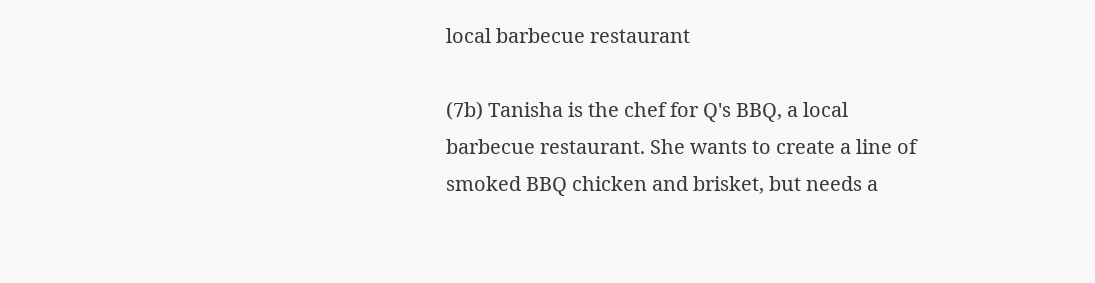local barbecue restaurant

(7b) Tanisha is the chef for Q's BBQ, a local barbecue restaurant. She wants to create a line of smoked BBQ chicken and brisket, but needs a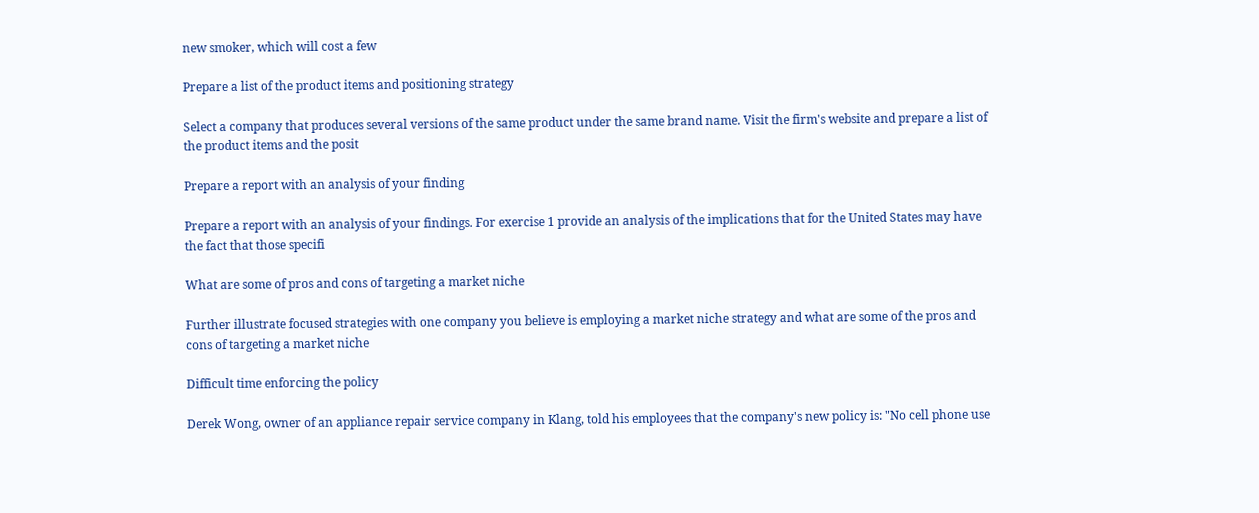new smoker, which will cost a few

Prepare a list of the product items and positioning strategy

Select a company that produces several versions of the same product under the same brand name. Visit the firm's website and prepare a list of the product items and the posit

Prepare a report with an analysis of your finding

Prepare a report with an analysis of your findings. For exercise 1 provide an analysis of the implications that for the United States may have the fact that those specifi

What are some of pros and cons of targeting a market niche

Further illustrate focused strategies with one company you believe is employing a market niche strategy and what are some of the pros and cons of targeting a market niche

Difficult time enforcing the policy

Derek Wong, owner of an appliance repair service company in Klang, told his employees that the company's new policy is: "No cell phone use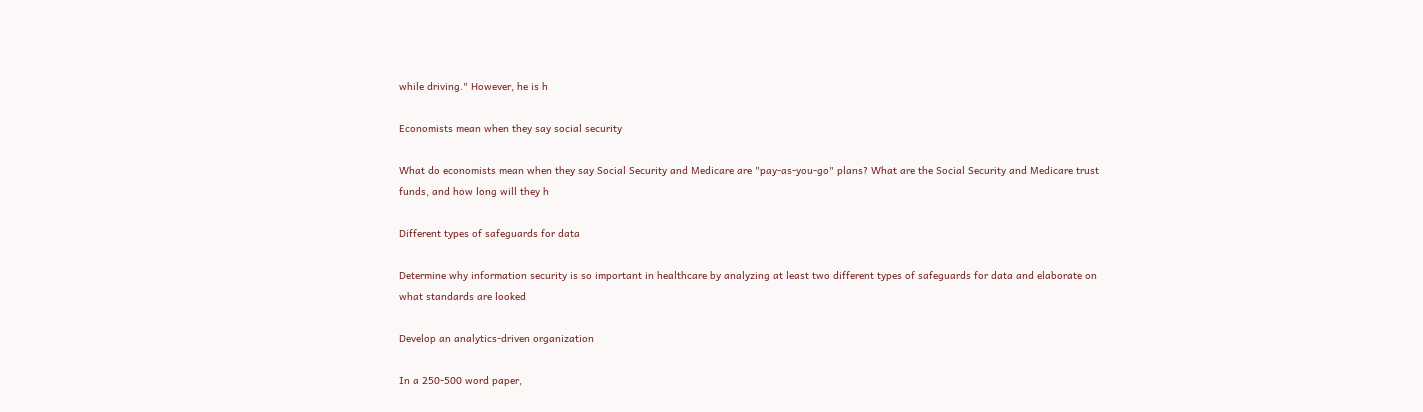while driving." However, he is h

Economists mean when they say social security

What do economists mean when they say Social Security and Medicare are "pay-as-you-go" plans? What are the Social Security and Medicare trust funds, and how long will they h

Different types of safeguards for data

Determine why information security is so important in healthcare by analyzing at least two different types of safeguards for data and elaborate on what standards are looked

Develop an analytics-driven organization

In a 250-500 word paper,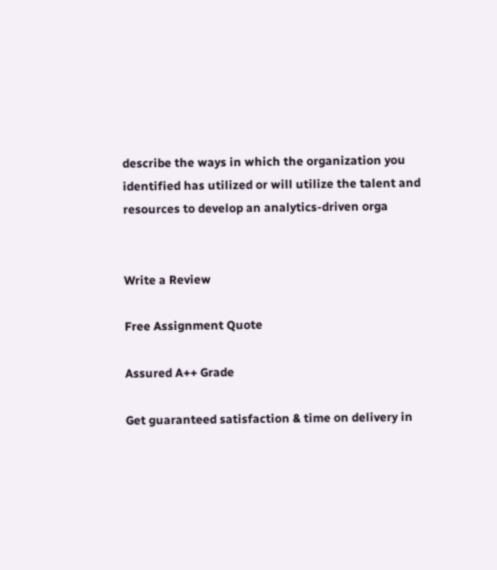describe the ways in which the organization you identified has utilized or will utilize the talent and resources to develop an analytics-driven orga


Write a Review

Free Assignment Quote

Assured A++ Grade

Get guaranteed satisfaction & time on delivery in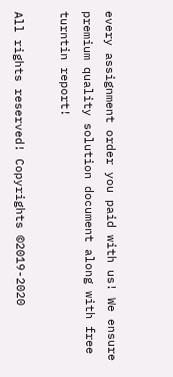every assignment order you paid with us! We ensure premium quality solution document along with free turntin report!

All rights reserved! Copyrights ©2019-2020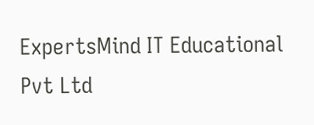ExpertsMind IT Educational Pvt Ltd